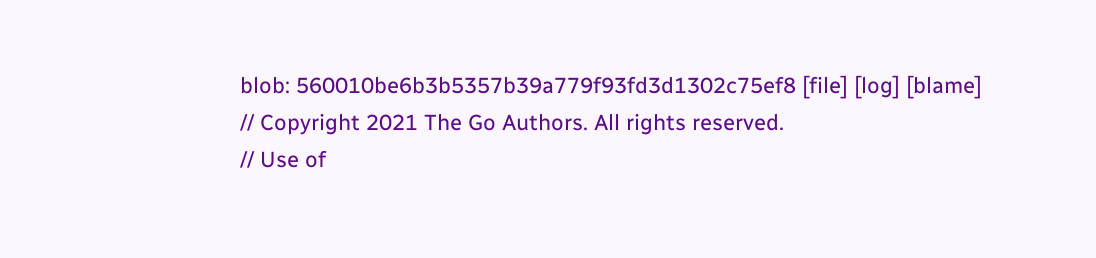blob: 560010be6b3b5357b39a779f93fd3d1302c75ef8 [file] [log] [blame]
// Copyright 2021 The Go Authors. All rights reserved.
// Use of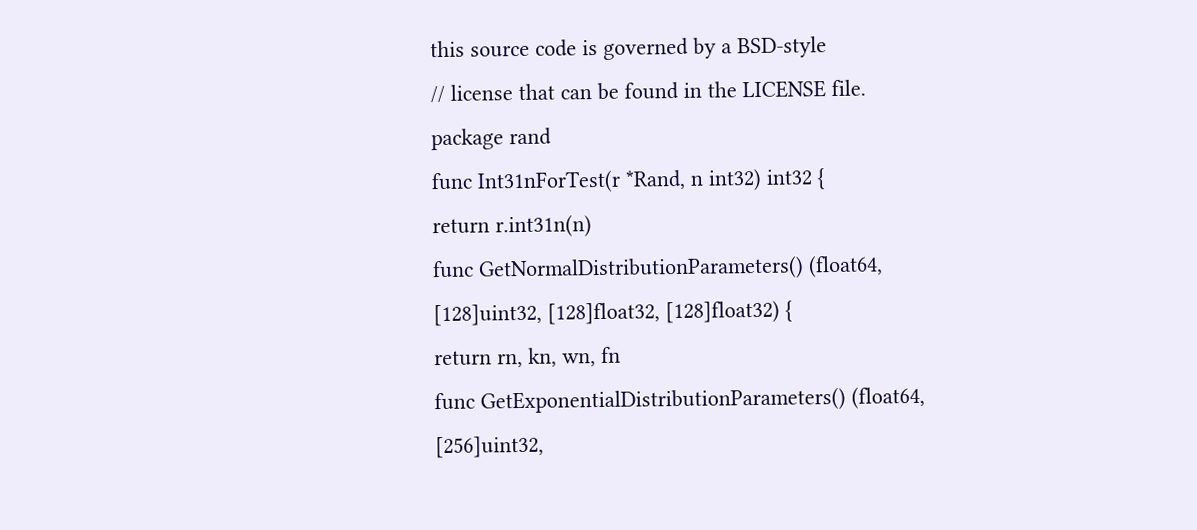this source code is governed by a BSD-style
// license that can be found in the LICENSE file.
package rand
func Int31nForTest(r *Rand, n int32) int32 {
return r.int31n(n)
func GetNormalDistributionParameters() (float64, [128]uint32, [128]float32, [128]float32) {
return rn, kn, wn, fn
func GetExponentialDistributionParameters() (float64, [256]uint32,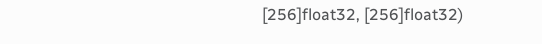[256]float32, [256]float32)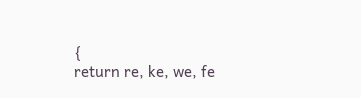{
return re, ke, we, fe